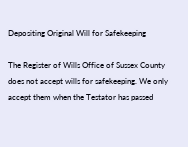Depositing Original Will for Safekeeping

The Register of Wills Office of Sussex County does not accept wills for safekeeping. We only accept them when the Testator has passed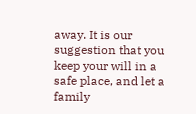away. It is our suggestion that you keep your will in a safe place, and let a family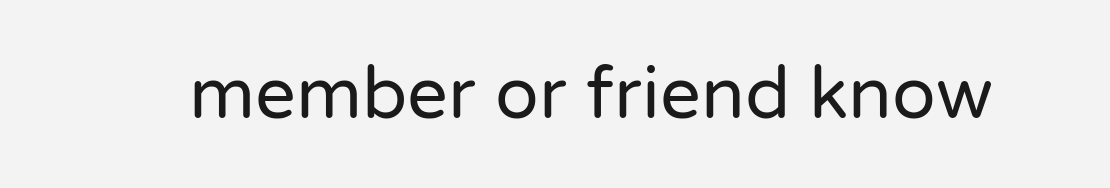member or friend know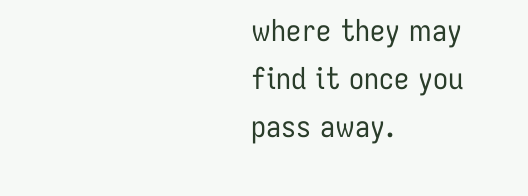where they may find it once you pass away.